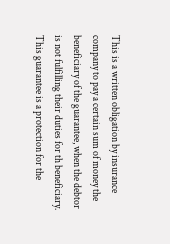This is a written obligation by insurance company to pay a certain sum of money the beneficiary of the guarantee, when the debtor is not fulfilling their duties for th beneficiary. This guarantee is a protection for the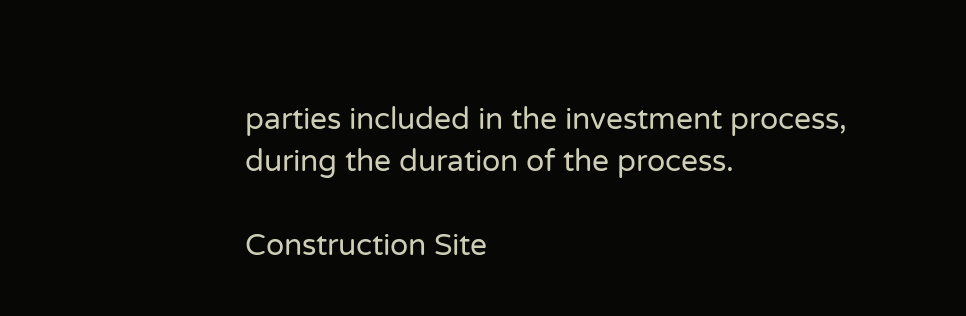parties included in the investment process, during the duration of the process.

Construction Site